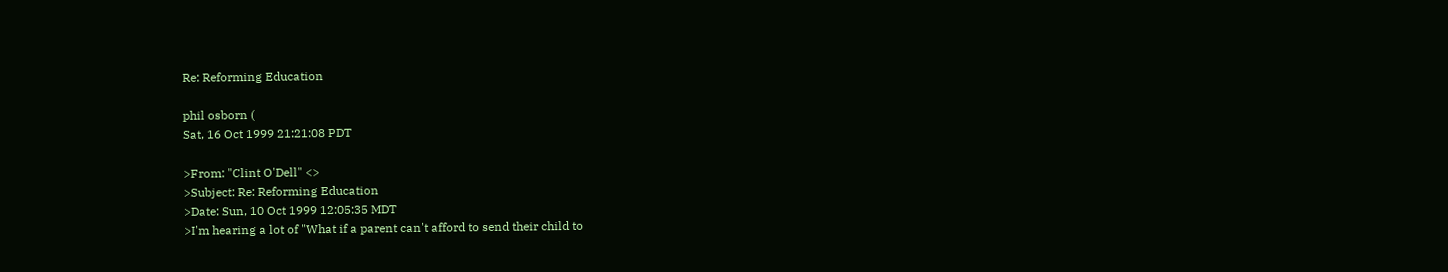Re: Reforming Education

phil osborn (
Sat, 16 Oct 1999 21:21:08 PDT

>From: "Clint O'Dell" <>
>Subject: Re: Reforming Education
>Date: Sun, 10 Oct 1999 12:05:35 MDT
>I'm hearing a lot of "What if a parent can't afford to send their child to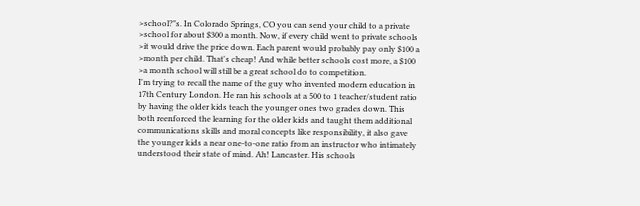>school?"s. In Colorado Springs, CO you can send your child to a private
>school for about $300 a month. Now, if every child went to private schools
>it would drive the price down. Each parent would probably pay only $100 a
>month per child. That's cheap! And while better schools cost more, a $100
>a month school will still be a great school do to competition.
I'm trying to recall the name of the guy who invented modern education in 17th Century London. He ran his schools at a 500 to 1 teacher/student ratio by having the older kids teach the younger ones two grades down. This both reenforced the learning for the older kids and taught them additional communications skills and moral concepts like responsibility, it also gave the younger kids a near one-to-one ratio from an instructor who intimately understood their state of mind. Ah! Lancaster. His schools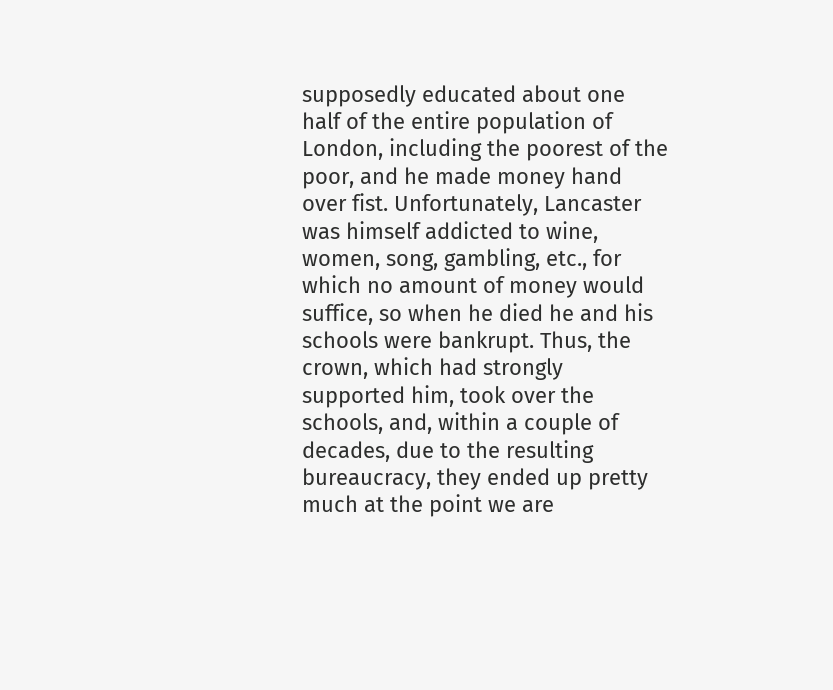supposedly educated about one half of the entire population of London, including the poorest of the poor, and he made money hand over fist. Unfortunately, Lancaster was himself addicted to wine, women, song, gambling, etc., for which no amount of money would suffice, so when he died he and his schools were bankrupt. Thus, the crown, which had strongly supported him, took over the schools, and, within a couple of decades, due to the resulting bureaucracy, they ended up pretty much at the point we are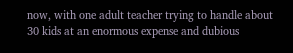now, with one adult teacher trying to handle about 30 kids at an enormous expense and dubious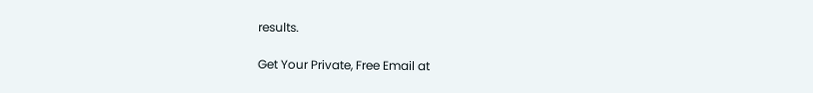results.

Get Your Private, Free Email at